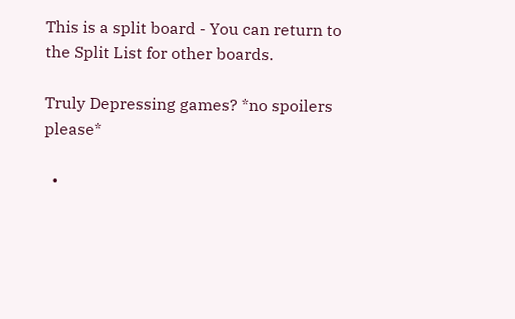This is a split board - You can return to the Split List for other boards.

Truly Depressing games? *no spoilers please*

  •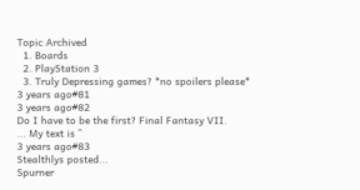Topic Archived
  1. Boards
  2. PlayStation 3
  3. Truly Depressing games? *no spoilers please*
3 years ago#81
3 years ago#82
Do I have to be the first? Final Fantasy VII.
... My text is ^
3 years ago#83
Stealthlys posted...
Spurner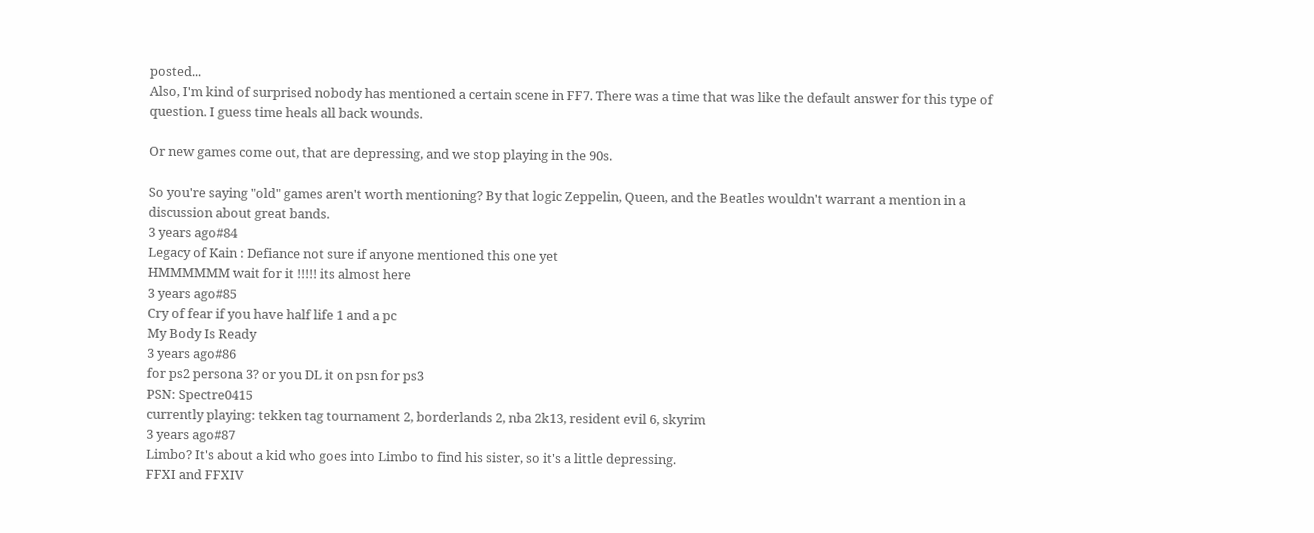posted...
Also, I'm kind of surprised nobody has mentioned a certain scene in FF7. There was a time that was like the default answer for this type of question. I guess time heals all back wounds.

Or new games come out, that are depressing, and we stop playing in the 90s.

So you're saying "old" games aren't worth mentioning? By that logic Zeppelin, Queen, and the Beatles wouldn't warrant a mention in a discussion about great bands.
3 years ago#84
Legacy of Kain : Defiance not sure if anyone mentioned this one yet
HMMMMMM wait for it !!!!! its almost here
3 years ago#85
Cry of fear if you have half life 1 and a pc
My Body Is Ready
3 years ago#86
for ps2 persona 3? or you DL it on psn for ps3
PSN: Spectre0415
currently playing: tekken tag tournament 2, borderlands 2, nba 2k13, resident evil 6, skyrim
3 years ago#87
Limbo? It's about a kid who goes into Limbo to find his sister, so it's a little depressing.
FFXI and FFXIV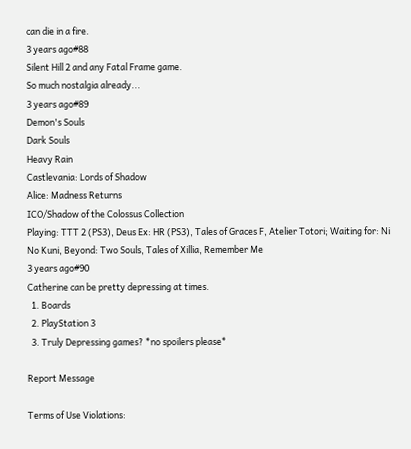can die in a fire.
3 years ago#88
Silent Hill 2 and any Fatal Frame game.
So much nostalgia already...
3 years ago#89
Demon's Souls
Dark Souls
Heavy Rain
Castlevania: Lords of Shadow
Alice: Madness Returns
ICO/Shadow of the Colossus Collection
Playing: TTT 2 (PS3), Deus Ex: HR (PS3), Tales of Graces F, Atelier Totori; Waiting for: Ni No Kuni, Beyond: Two Souls, Tales of Xillia, Remember Me
3 years ago#90
Catherine can be pretty depressing at times.
  1. Boards
  2. PlayStation 3
  3. Truly Depressing games? *no spoilers please*

Report Message

Terms of Use Violations: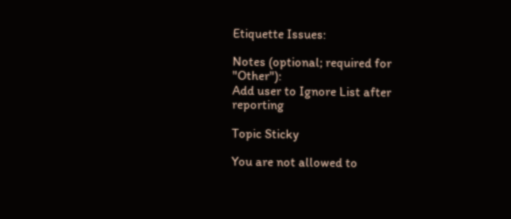Etiquette Issues:

Notes (optional; required for "Other"):
Add user to Ignore List after reporting

Topic Sticky

You are not allowed to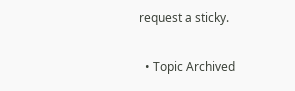request a sticky.

  • Topic Archived